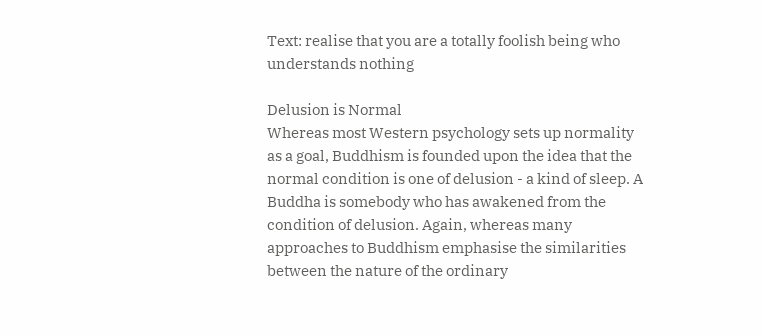Text: realise that you are a totally foolish being who understands nothing

Delusion is Normal
Whereas most Western psychology sets up normality as a goal, Buddhism is founded upon the idea that the normal condition is one of delusion - a kind of sleep. A Buddha is somebody who has awakened from the condition of delusion. Again, whereas many approaches to Buddhism emphasise the similarities between the nature of the ordinary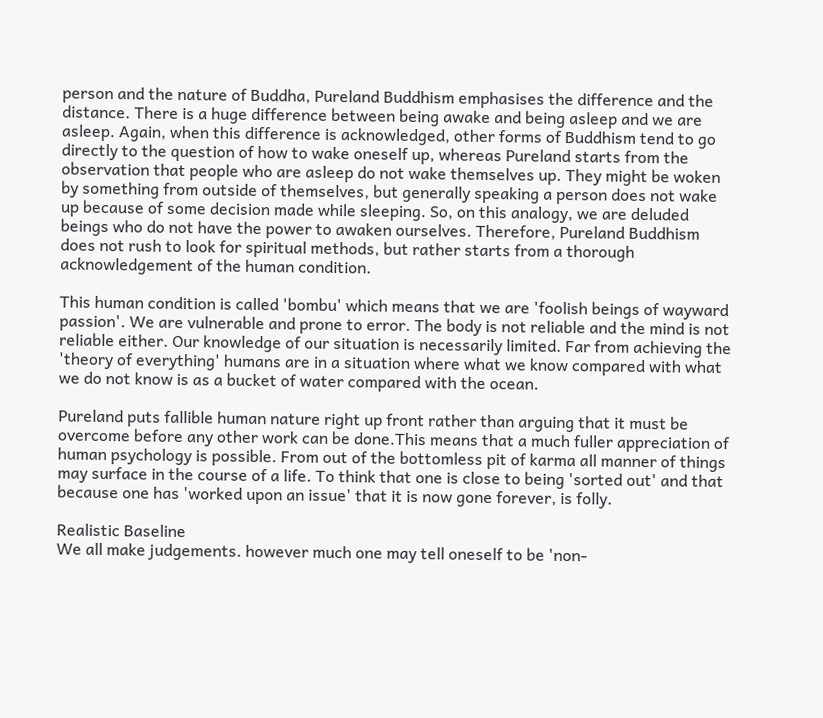person and the nature of Buddha, Pureland Buddhism emphasises the difference and the distance. There is a huge difference between being awake and being asleep and we are asleep. Again, when this difference is acknowledged, other forms of Buddhism tend to go directly to the question of how to wake oneself up, whereas Pureland starts from the observation that people who are asleep do not wake themselves up. They might be woken by something from outside of themselves, but generally speaking a person does not wake up because of some decision made while sleeping. So, on this analogy, we are deluded beings who do not have the power to awaken ourselves. Therefore, Pureland Buddhism does not rush to look for spiritual methods, but rather starts from a thorough acknowledgement of the human condition.

This human condition is called 'bombu' which means that we are 'foolish beings of wayward passion'. We are vulnerable and prone to error. The body is not reliable and the mind is not reliable either. Our knowledge of our situation is necessarily limited. Far from achieving the 'theory of everything' humans are in a situation where what we know compared with what we do not know is as a bucket of water compared with the ocean.

Pureland puts fallible human nature right up front rather than arguing that it must be overcome before any other work can be done.This means that a much fuller appreciation of human psychology is possible. From out of the bottomless pit of karma all manner of things may surface in the course of a life. To think that one is close to being 'sorted out' and that because one has 'worked upon an issue' that it is now gone forever, is folly.

Realistic Baseline
We all make judgements. however much one may tell oneself to be 'non-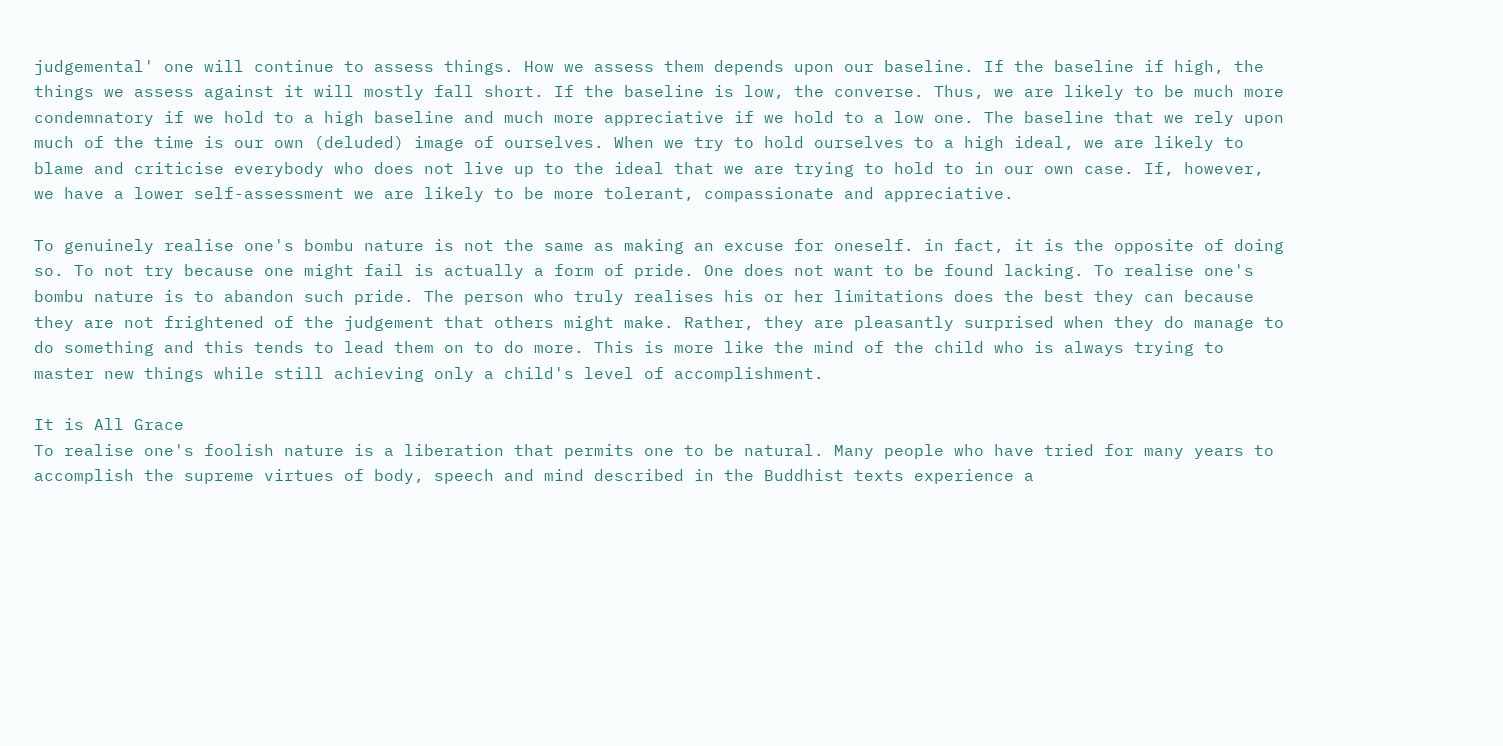judgemental' one will continue to assess things. How we assess them depends upon our baseline. If the baseline if high, the things we assess against it will mostly fall short. If the baseline is low, the converse. Thus, we are likely to be much more condemnatory if we hold to a high baseline and much more appreciative if we hold to a low one. The baseline that we rely upon much of the time is our own (deluded) image of ourselves. When we try to hold ourselves to a high ideal, we are likely to blame and criticise everybody who does not live up to the ideal that we are trying to hold to in our own case. If, however, we have a lower self-assessment we are likely to be more tolerant, compassionate and appreciative.

To genuinely realise one's bombu nature is not the same as making an excuse for oneself. in fact, it is the opposite of doing so. To not try because one might fail is actually a form of pride. One does not want to be found lacking. To realise one's bombu nature is to abandon such pride. The person who truly realises his or her limitations does the best they can because they are not frightened of the judgement that others might make. Rather, they are pleasantly surprised when they do manage to do something and this tends to lead them on to do more. This is more like the mind of the child who is always trying to master new things while still achieving only a child's level of accomplishment.

It is All Grace
To realise one's foolish nature is a liberation that permits one to be natural. Many people who have tried for many years to accomplish the supreme virtues of body, speech and mind described in the Buddhist texts experience a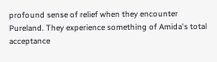profound sense of relief when they encounter Pureland. They experience something of Amida's total acceptance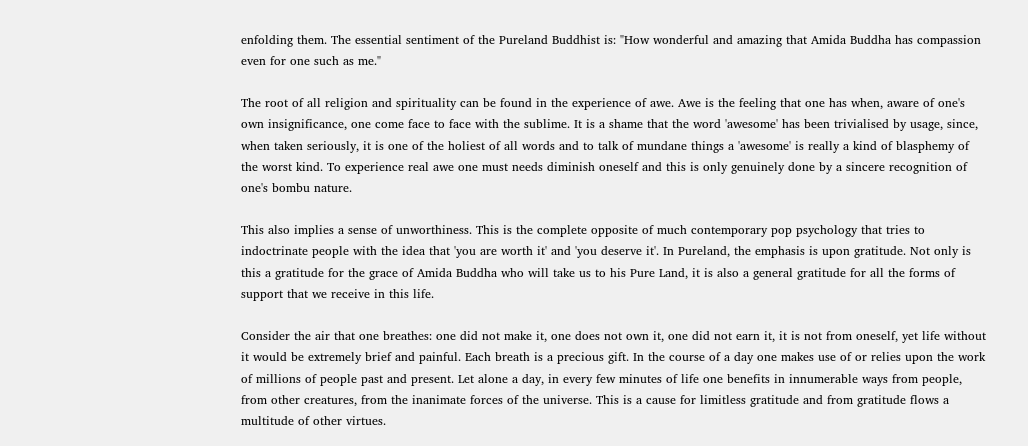enfolding them. The essential sentiment of the Pureland Buddhist is: "How wonderful and amazing that Amida Buddha has compassion even for one such as me."

The root of all religion and spirituality can be found in the experience of awe. Awe is the feeling that one has when, aware of one's own insignificance, one come face to face with the sublime. It is a shame that the word 'awesome' has been trivialised by usage, since, when taken seriously, it is one of the holiest of all words and to talk of mundane things a 'awesome' is really a kind of blasphemy of the worst kind. To experience real awe one must needs diminish oneself and this is only genuinely done by a sincere recognition of one's bombu nature.

This also implies a sense of unworthiness. This is the complete opposite of much contemporary pop psychology that tries to indoctrinate people with the idea that 'you are worth it' and 'you deserve it'. In Pureland, the emphasis is upon gratitude. Not only is this a gratitude for the grace of Amida Buddha who will take us to his Pure Land, it is also a general gratitude for all the forms of support that we receive in this life.

Consider the air that one breathes: one did not make it, one does not own it, one did not earn it, it is not from oneself, yet life without it would be extremely brief and painful. Each breath is a precious gift. In the course of a day one makes use of or relies upon the work of millions of people past and present. Let alone a day, in every few minutes of life one benefits in innumerable ways from people, from other creatures, from the inanimate forces of the universe. This is a cause for limitless gratitude and from gratitude flows a multitude of other virtues.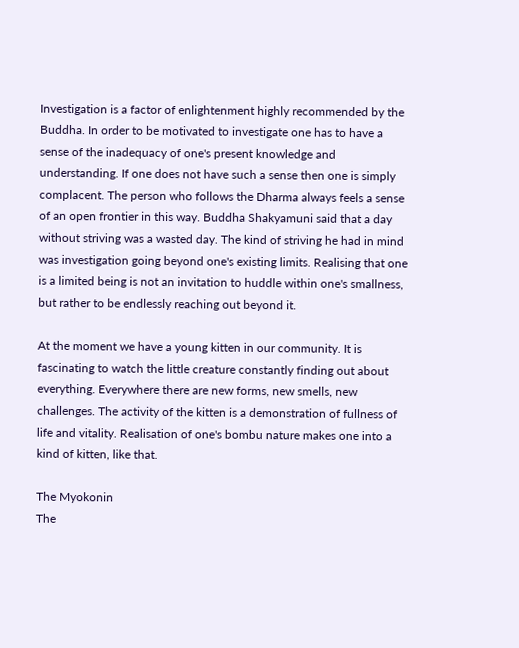Investigation is a factor of enlightenment highly recommended by the Buddha. In order to be motivated to investigate one has to have a sense of the inadequacy of one's present knowledge and understanding. If one does not have such a sense then one is simply complacent. The person who follows the Dharma always feels a sense of an open frontier in this way. Buddha Shakyamuni said that a day without striving was a wasted day. The kind of striving he had in mind was investigation going beyond one's existing limits. Realising that one is a limited being is not an invitation to huddle within one's smallness, but rather to be endlessly reaching out beyond it.

At the moment we have a young kitten in our community. It is fascinating to watch the little creature constantly finding out about everything. Everywhere there are new forms, new smells, new challenges. The activity of the kitten is a demonstration of fullness of life and vitality. Realisation of one's bombu nature makes one into a kind of kitten, like that.

The Myokonin
The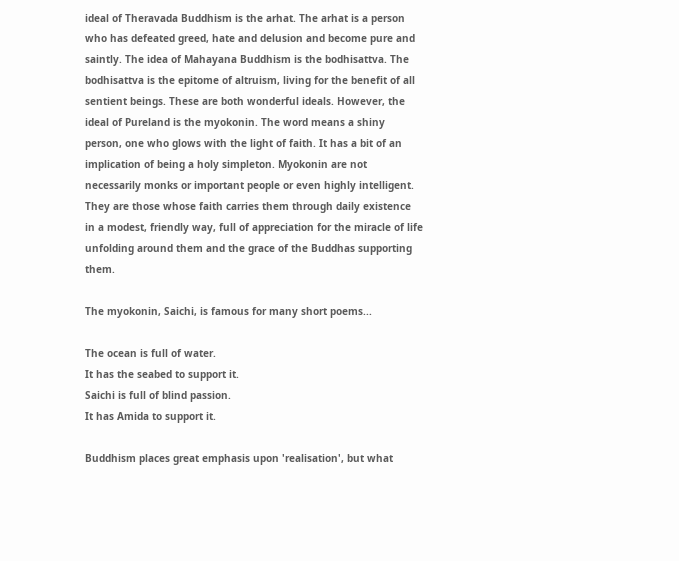ideal of Theravada Buddhism is the arhat. The arhat is a person who has defeated greed, hate and delusion and become pure and saintly. The idea of Mahayana Buddhism is the bodhisattva. The bodhisattva is the epitome of altruism, living for the benefit of all sentient beings. These are both wonderful ideals. However, the ideal of Pureland is the myokonin. The word means a shiny person, one who glows with the light of faith. It has a bit of an implication of being a holy simpleton. Myokonin are not necessarily monks or important people or even highly intelligent. They are those whose faith carries them through daily existence in a modest, friendly way, full of appreciation for the miracle of life unfolding around them and the grace of the Buddhas supporting them.

The myokonin, Saichi, is famous for many short poems...

The ocean is full of water.
It has the seabed to support it.
Saichi is full of blind passion.
It has Amida to support it.

Buddhism places great emphasis upon 'realisation', but what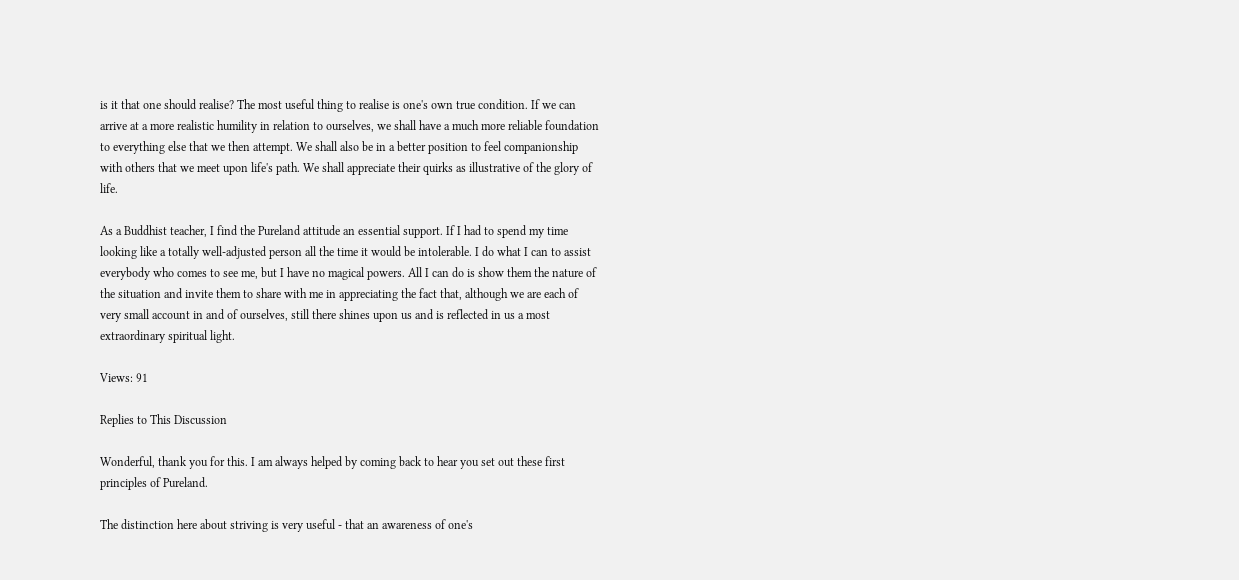is it that one should realise? The most useful thing to realise is one's own true condition. If we can arrive at a more realistic humility in relation to ourselves, we shall have a much more reliable foundation to everything else that we then attempt. We shall also be in a better position to feel companionship with others that we meet upon life's path. We shall appreciate their quirks as illustrative of the glory of life.

As a Buddhist teacher, I find the Pureland attitude an essential support. If I had to spend my time looking like a totally well-adjusted person all the time it would be intolerable. I do what I can to assist everybody who comes to see me, but I have no magical powers. All I can do is show them the nature of the situation and invite them to share with me in appreciating the fact that, although we are each of very small account in and of ourselves, still there shines upon us and is reflected in us a most extraordinary spiritual light.

Views: 91

Replies to This Discussion

Wonderful, thank you for this. I am always helped by coming back to hear you set out these first principles of Pureland.

The distinction here about striving is very useful - that an awareness of one's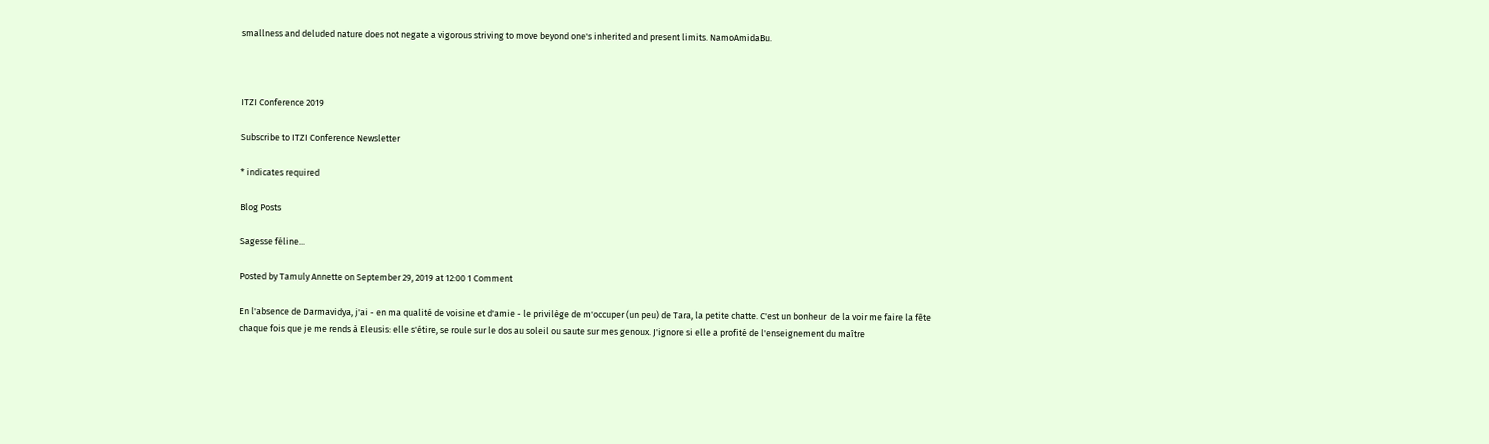smallness and deluded nature does not negate a vigorous striving to move beyond one's inherited and present limits. NamoAmidaBu.



ITZI Conference 2019

Subscribe to ITZI Conference Newsletter

* indicates required

Blog Posts

Sagesse féline...

Posted by Tamuly Annette on September 29, 2019 at 12:00 1 Comment

En l'absence de Darmavidya, j'ai - en ma qualité de voisine et d'amie - le privilège de m'occuper (un peu) de Tara, la petite chatte. C'est un bonheur  de la voir me faire la fête chaque fois que je me rends à Eleusis: elle s'étire, se roule sur le dos au soleil ou saute sur mes genoux. J'ignore si elle a profité de l'enseignement du maître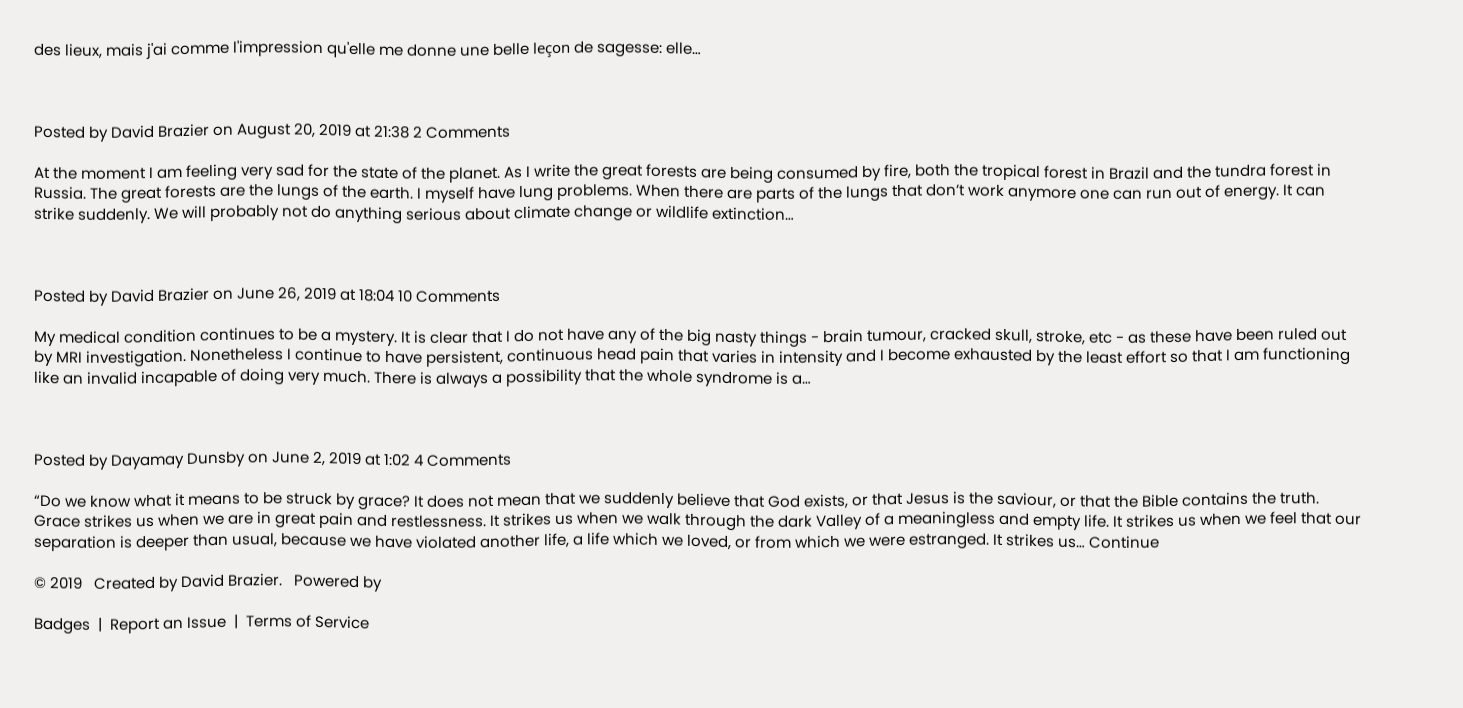des lieux, mais j'ai comme l'impression qu'elle me donne une belle leçon de sagesse: elle…



Posted by David Brazier on August 20, 2019 at 21:38 2 Comments

At the moment I am feeling very sad for the state of the planet. As I write the great forests are being consumed by fire, both the tropical forest in Brazil and the tundra forest in Russia. The great forests are the lungs of the earth. I myself have lung problems. When there are parts of the lungs that don’t work anymore one can run out of energy. It can strike suddenly. We will probably not do anything serious about climate change or wildlife extinction…



Posted by David Brazier on June 26, 2019 at 18:04 10 Comments

My medical condition continues to be a mystery. It is clear that I do not have any of the big nasty things - brain tumour, cracked skull, stroke, etc - as these have been ruled out by MRI investigation. Nonetheless I continue to have persistent, continuous head pain that varies in intensity and I become exhausted by the least effort so that I am functioning like an invalid incapable of doing very much. There is always a possibility that the whole syndrome is a…



Posted by Dayamay Dunsby on June 2, 2019 at 1:02 4 Comments

“Do we know what it means to be struck by grace? It does not mean that we suddenly believe that God exists, or that Jesus is the saviour, or that the Bible contains the truth. Grace strikes us when we are in great pain and restlessness. It strikes us when we walk through the dark Valley of a meaningless and empty life. It strikes us when we feel that our separation is deeper than usual, because we have violated another life, a life which we loved, or from which we were estranged. It strikes us… Continue

© 2019   Created by David Brazier.   Powered by

Badges  |  Report an Issue  |  Terms of Service